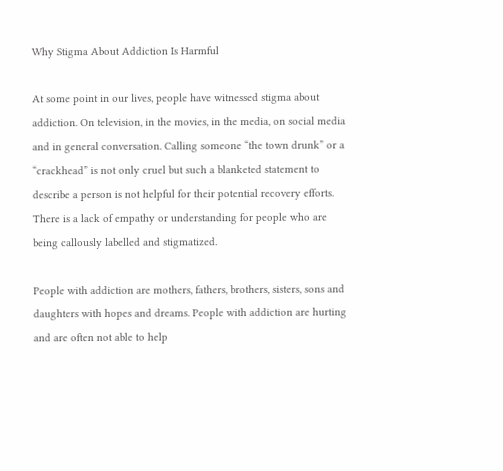Why Stigma About Addiction Is Harmful

At some point in our lives, people have witnessed stigma about addiction. On television, in the movies, in the media, on social media and in general conversation. Calling someone “the town drunk” or a “crackhead” is not only cruel but such a blanketed statement to describe a person is not helpful for their potential recovery efforts. There is a lack of empathy or understanding for people who are being callously labelled and stigmatized.

People with addiction are mothers, fathers, brothers, sisters, sons and daughters with hopes and dreams. People with addiction are hurting and are often not able to help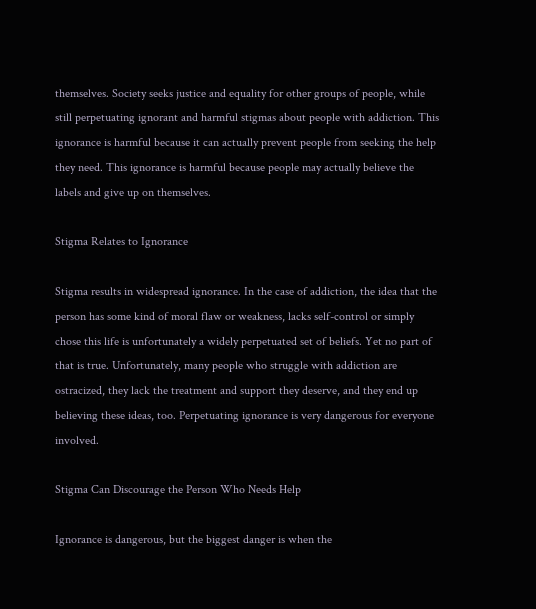themselves. Society seeks justice and equality for other groups of people, while still perpetuating ignorant and harmful stigmas about people with addiction. This ignorance is harmful because it can actually prevent people from seeking the help they need. This ignorance is harmful because people may actually believe the labels and give up on themselves.

Stigma Relates to Ignorance

Stigma results in widespread ignorance. In the case of addiction, the idea that the person has some kind of moral flaw or weakness, lacks self-control or simply chose this life is unfortunately a widely perpetuated set of beliefs. Yet no part of that is true. Unfortunately, many people who struggle with addiction are ostracized, they lack the treatment and support they deserve, and they end up believing these ideas, too. Perpetuating ignorance is very dangerous for everyone involved.

Stigma Can Discourage the Person Who Needs Help

Ignorance is dangerous, but the biggest danger is when the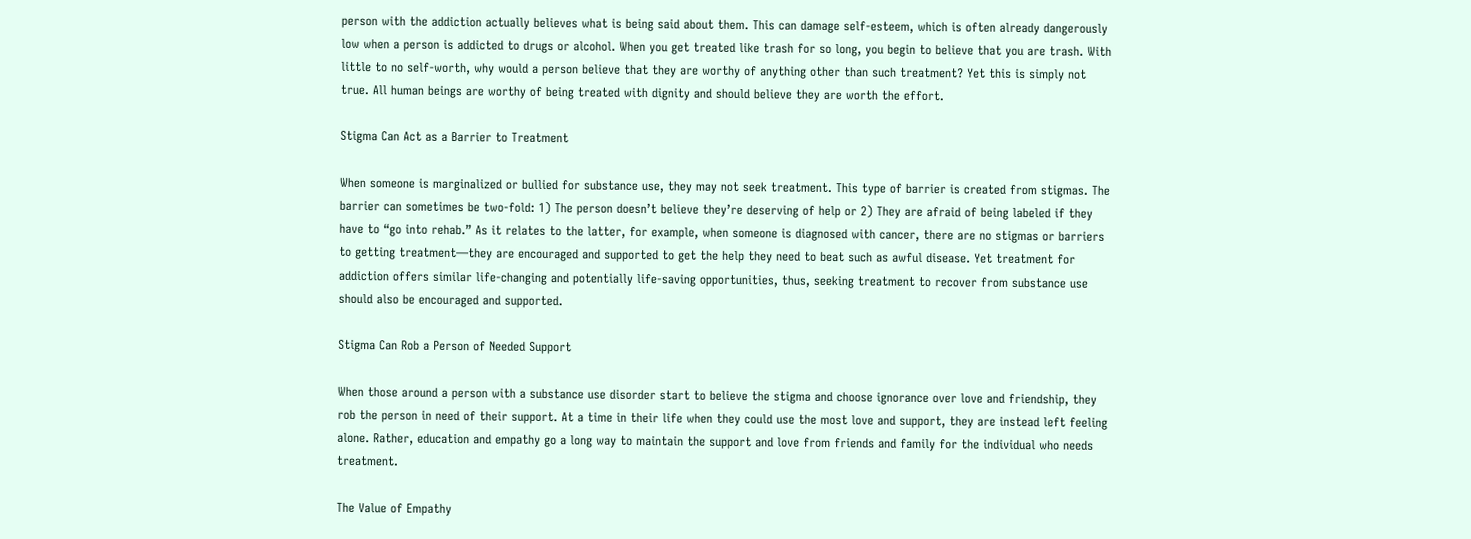person with the addiction actually believes what is being said about them. This can damage self-esteem, which is often already dangerously low when a person is addicted to drugs or alcohol. When you get treated like trash for so long, you begin to believe that you are trash. With little to no self-worth, why would a person believe that they are worthy of anything other than such treatment? Yet this is simply not true. All human beings are worthy of being treated with dignity and should believe they are worth the effort.

Stigma Can Act as a Barrier to Treatment

When someone is marginalized or bullied for substance use, they may not seek treatment. This type of barrier is created from stigmas. The barrier can sometimes be two-fold: 1) The person doesn’t believe they’re deserving of help or 2) They are afraid of being labeled if they have to “go into rehab.” As it relates to the latter, for example, when someone is diagnosed with cancer, there are no stigmas or barriers to getting treatment—they are encouraged and supported to get the help they need to beat such as awful disease. Yet treatment for addiction offers similar life-changing and potentially life-saving opportunities, thus, seeking treatment to recover from substance use should also be encouraged and supported.

Stigma Can Rob a Person of Needed Support

When those around a person with a substance use disorder start to believe the stigma and choose ignorance over love and friendship, they rob the person in need of their support. At a time in their life when they could use the most love and support, they are instead left feeling alone. Rather, education and empathy go a long way to maintain the support and love from friends and family for the individual who needs treatment.

The Value of Empathy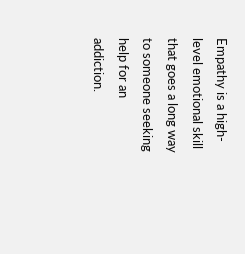Empathy is a high-level emotional skill that goes a long way to someone seeking help for an addiction.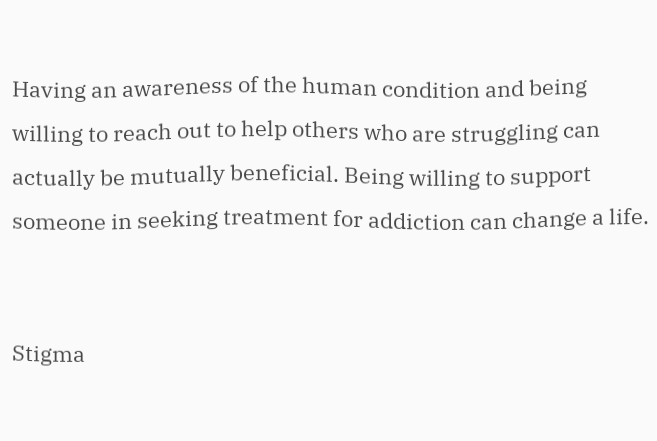Having an awareness of the human condition and being willing to reach out to help others who are struggling can actually be mutually beneficial. Being willing to support someone in seeking treatment for addiction can change a life.


Stigma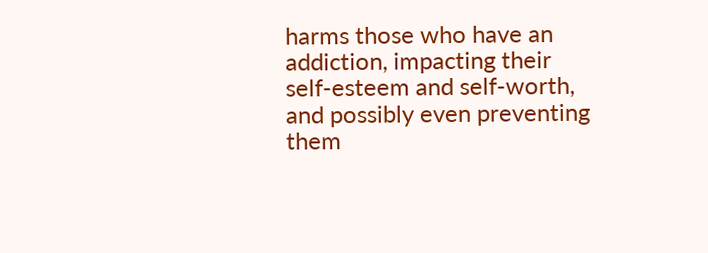harms those who have an addiction, impacting their self-esteem and self-worth, and possibly even preventing them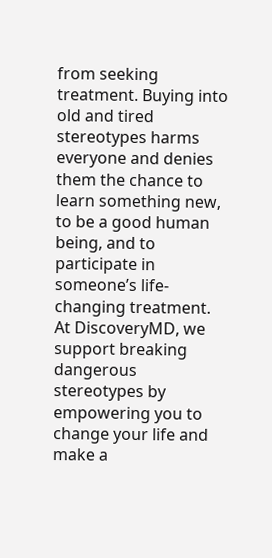from seeking treatment. Buying into old and tired stereotypes harms everyone and denies them the chance to learn something new, to be a good human being, and to participate in someone’s life-changing treatment. At DiscoveryMD, we support breaking dangerous stereotypes by empowering you to change your life and make a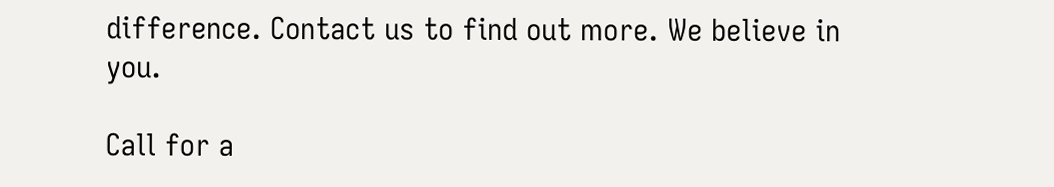difference. Contact us to find out more. We believe in you.

Call for a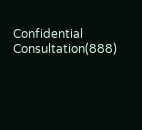Confidential Consultation(888)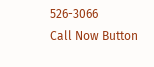526-3066
Call Now Button